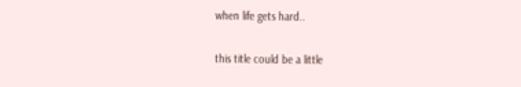when life gets hard..

this title could be a little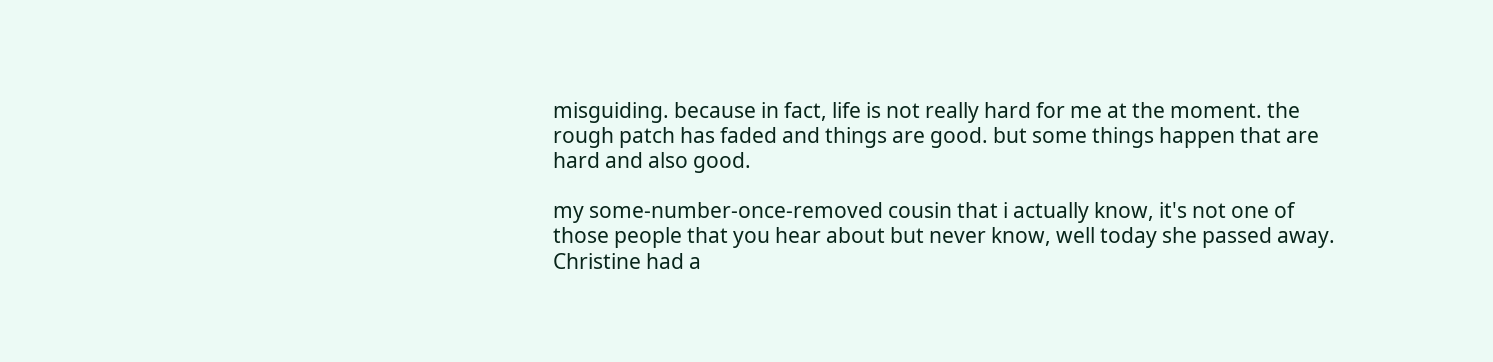misguiding. because in fact, life is not really hard for me at the moment. the rough patch has faded and things are good. but some things happen that are hard and also good.

my some-number-once-removed cousin that i actually know, it's not one of those people that you hear about but never know, well today she passed away. Christine had a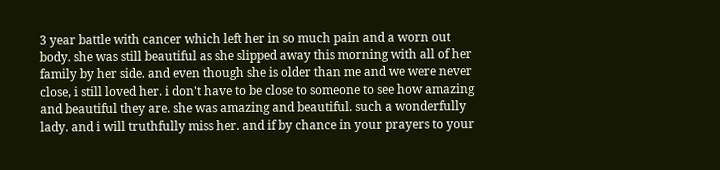3 year battle with cancer which left her in so much pain and a worn out body. she was still beautiful as she slipped away this morning with all of her family by her side. and even though she is older than me and we were never close, i still loved her. i don't have to be close to someone to see how amazing and beautiful they are. she was amazing and beautiful. such a wonderfully lady. and i will truthfully miss her. and if by chance in your prayers to your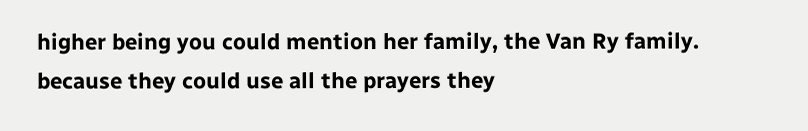higher being you could mention her family, the Van Ry family. because they could use all the prayers they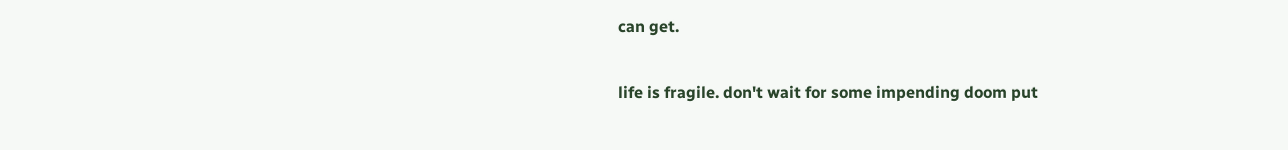can get.

life is fragile. don't wait for some impending doom put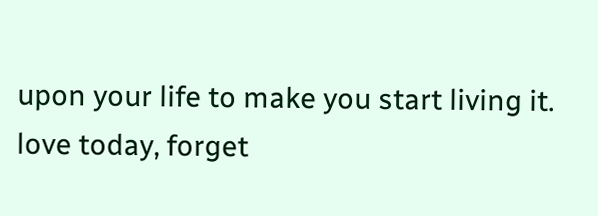upon your life to make you start living it.
love today, forget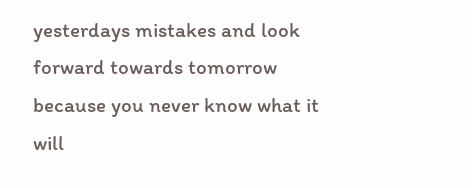yesterdays mistakes and look forward towards tomorrow because you never know what it will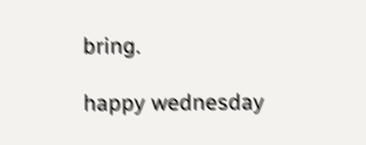bring.

happy wednesday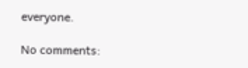everyone.

No comments: